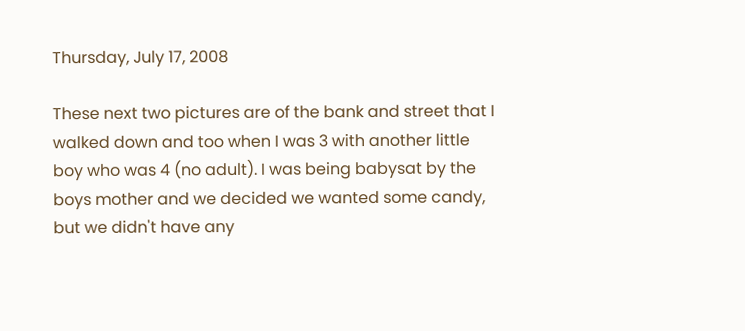Thursday, July 17, 2008

These next two pictures are of the bank and street that I walked down and too when I was 3 with another little boy who was 4 (no adult). I was being babysat by the boys mother and we decided we wanted some candy, but we didn't have any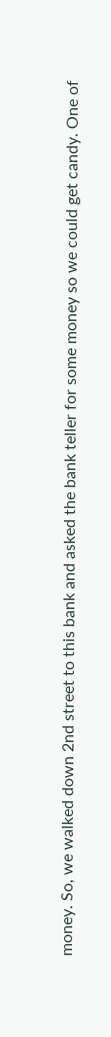money. So, we walked down 2nd street to this bank and asked the bank teller for some money so we could get candy. One of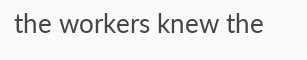the workers knew the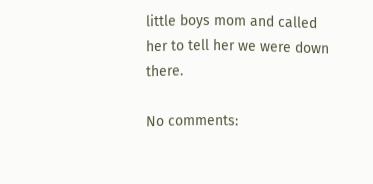little boys mom and called her to tell her we were down there.

No comments: